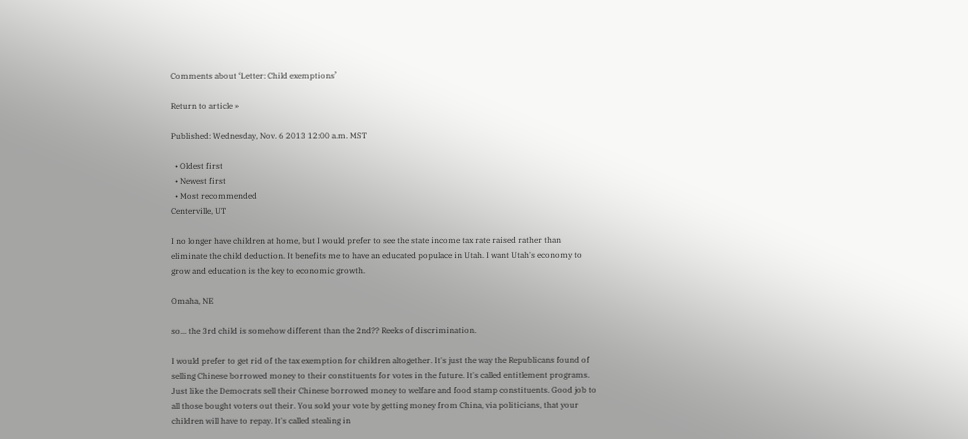Comments about ‘Letter: Child exemptions’

Return to article »

Published: Wednesday, Nov. 6 2013 12:00 a.m. MST

  • Oldest first
  • Newest first
  • Most recommended
Centerville, UT

I no longer have children at home, but I would prefer to see the state income tax rate raised rather than eliminate the child deduction. It benefits me to have an educated populace in Utah. I want Utah's economy to grow and education is the key to economic growth.

Omaha, NE

so... the 3rd child is somehow different than the 2nd?? Reeks of discrimination.

I would prefer to get rid of the tax exemption for children altogether. It's just the way the Republicans found of selling Chinese borrowed money to their constituents for votes in the future. It's called entitlement programs. Just like the Democrats sell their Chinese borrowed money to welfare and food stamp constituents. Good job to all those bought voters out their. You sold your vote by getting money from China, via politicians, that your children will have to repay. It's called stealing in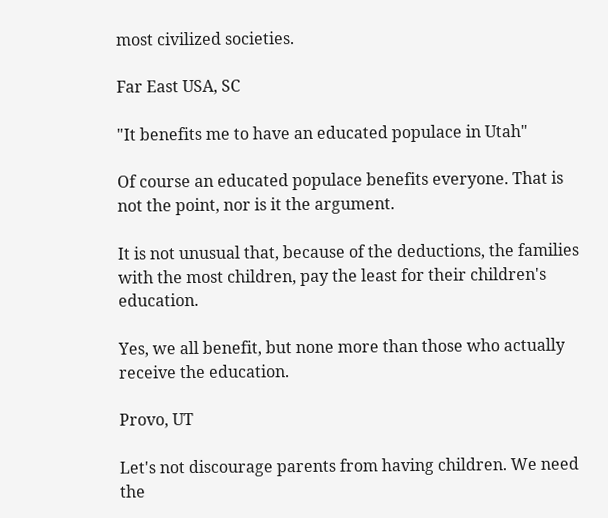most civilized societies.

Far East USA, SC

"It benefits me to have an educated populace in Utah"

Of course an educated populace benefits everyone. That is not the point, nor is it the argument.

It is not unusual that, because of the deductions, the families with the most children, pay the least for their children's education.

Yes, we all benefit, but none more than those who actually receive the education.

Provo, UT

Let's not discourage parents from having children. We need the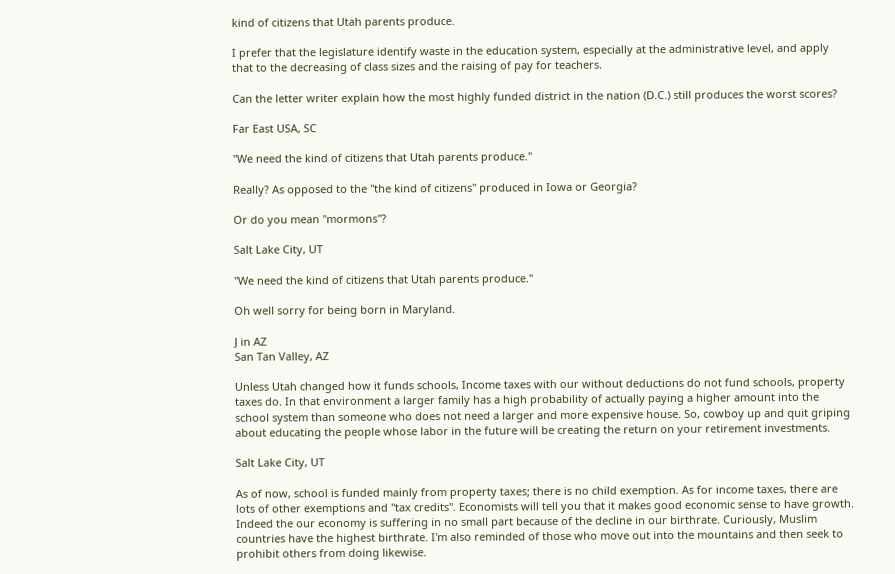kind of citizens that Utah parents produce.

I prefer that the legislature identify waste in the education system, especially at the administrative level, and apply that to the decreasing of class sizes and the raising of pay for teachers.

Can the letter writer explain how the most highly funded district in the nation (D.C.) still produces the worst scores?

Far East USA, SC

"We need the kind of citizens that Utah parents produce."

Really? As opposed to the "the kind of citizens" produced in Iowa or Georgia?

Or do you mean "mormons"?

Salt Lake City, UT

"We need the kind of citizens that Utah parents produce."

Oh well sorry for being born in Maryland.

J in AZ
San Tan Valley, AZ

Unless Utah changed how it funds schools, Income taxes with our without deductions do not fund schools, property taxes do. In that environment a larger family has a high probability of actually paying a higher amount into the school system than someone who does not need a larger and more expensive house. So, cowboy up and quit griping about educating the people whose labor in the future will be creating the return on your retirement investments.

Salt Lake City, UT

As of now, school is funded mainly from property taxes; there is no child exemption. As for income taxes, there are lots of other exemptions and "tax credits". Economists will tell you that it makes good economic sense to have growth. Indeed the our economy is suffering in no small part because of the decline in our birthrate. Curiously, Muslim countries have the highest birthrate. I'm also reminded of those who move out into the mountains and then seek to prohibit others from doing likewise.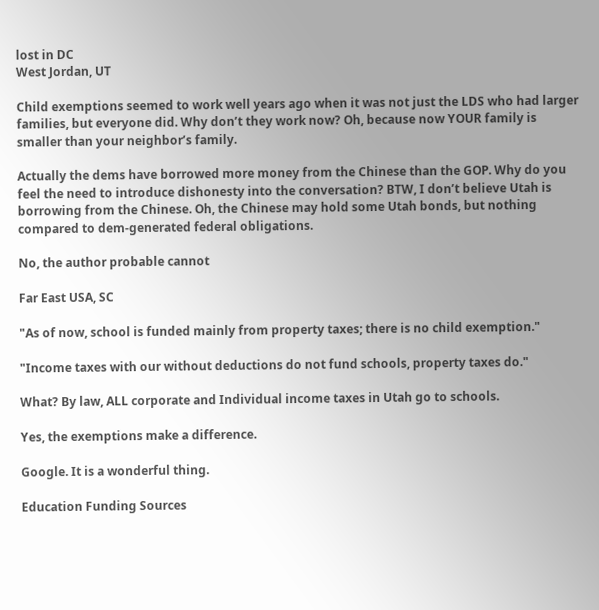lost in DC
West Jordan, UT

Child exemptions seemed to work well years ago when it was not just the LDS who had larger families, but everyone did. Why don’t they work now? Oh, because now YOUR family is smaller than your neighbor’s family.

Actually the dems have borrowed more money from the Chinese than the GOP. Why do you feel the need to introduce dishonesty into the conversation? BTW, I don’t believe Utah is borrowing from the Chinese. Oh, the Chinese may hold some Utah bonds, but nothing compared to dem-generated federal obligations.

No, the author probable cannot

Far East USA, SC

"As of now, school is funded mainly from property taxes; there is no child exemption."

"Income taxes with our without deductions do not fund schools, property taxes do."

What? By law, ALL corporate and Individual income taxes in Utah go to schools.

Yes, the exemptions make a difference.

Google. It is a wonderful thing.

Education Funding Sources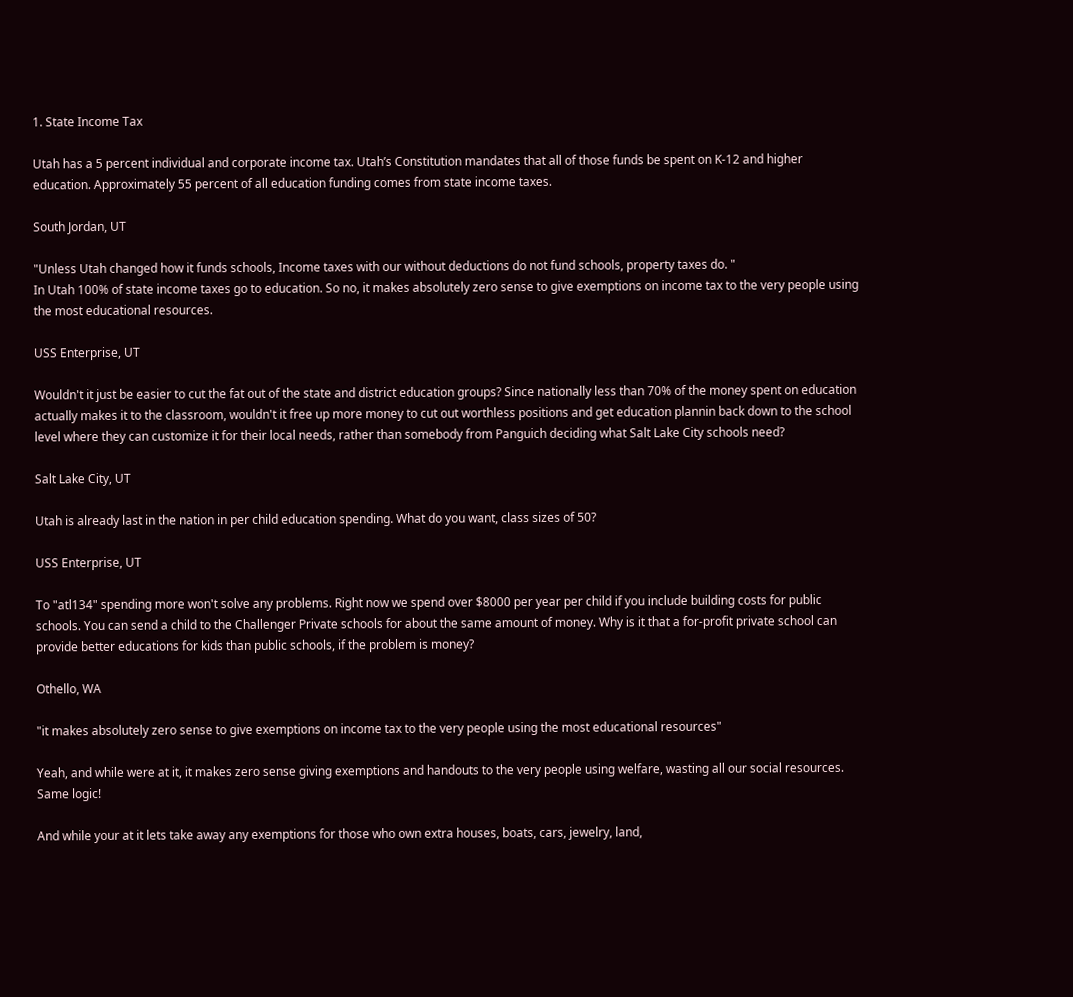1. State Income Tax

Utah has a 5 percent individual and corporate income tax. Utah’s Constitution mandates that all of those funds be spent on K-12 and higher education. Approximately 55 percent of all education funding comes from state income taxes.

South Jordan, UT

"Unless Utah changed how it funds schools, Income taxes with our without deductions do not fund schools, property taxes do. "
In Utah 100% of state income taxes go to education. So no, it makes absolutely zero sense to give exemptions on income tax to the very people using the most educational resources.

USS Enterprise, UT

Wouldn't it just be easier to cut the fat out of the state and district education groups? Since nationally less than 70% of the money spent on education actually makes it to the classroom, wouldn't it free up more money to cut out worthless positions and get education plannin back down to the school level where they can customize it for their local needs, rather than somebody from Panguich deciding what Salt Lake City schools need?

Salt Lake City, UT

Utah is already last in the nation in per child education spending. What do you want, class sizes of 50?

USS Enterprise, UT

To "atl134" spending more won't solve any problems. Right now we spend over $8000 per year per child if you include building costs for public schools. You can send a child to the Challenger Private schools for about the same amount of money. Why is it that a for-profit private school can provide better educations for kids than public schools, if the problem is money?

Othello, WA

"it makes absolutely zero sense to give exemptions on income tax to the very people using the most educational resources"

Yeah, and while were at it, it makes zero sense giving exemptions and handouts to the very people using welfare, wasting all our social resources. Same logic!

And while your at it lets take away any exemptions for those who own extra houses, boats, cars, jewelry, land,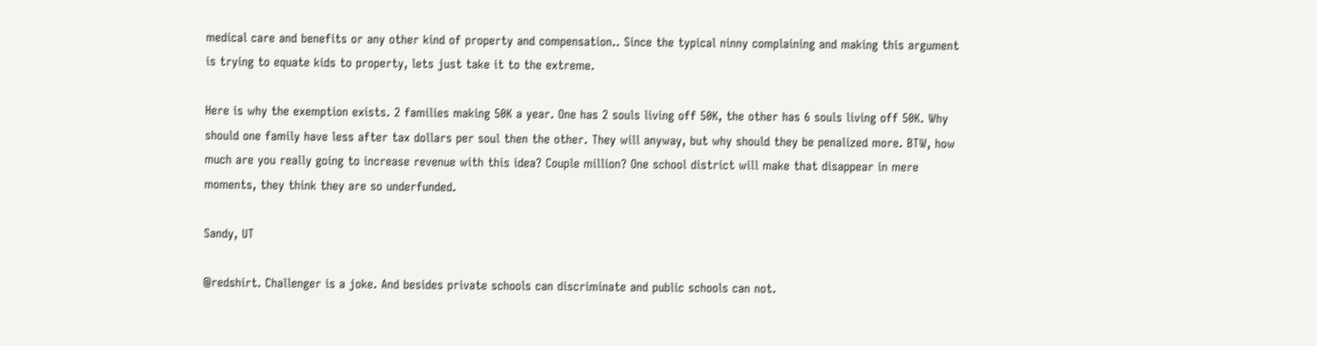medical care and benefits or any other kind of property and compensation.. Since the typical ninny complaining and making this argument is trying to equate kids to property, lets just take it to the extreme.

Here is why the exemption exists. 2 families making 50K a year. One has 2 souls living off 50K, the other has 6 souls living off 50K. Why should one family have less after tax dollars per soul then the other. They will anyway, but why should they be penalized more. BTW, how much are you really going to increase revenue with this idea? Couple million? One school district will make that disappear in mere moments, they think they are so underfunded.

Sandy, UT

@redshirt. Challenger is a joke. And besides private schools can discriminate and public schools can not.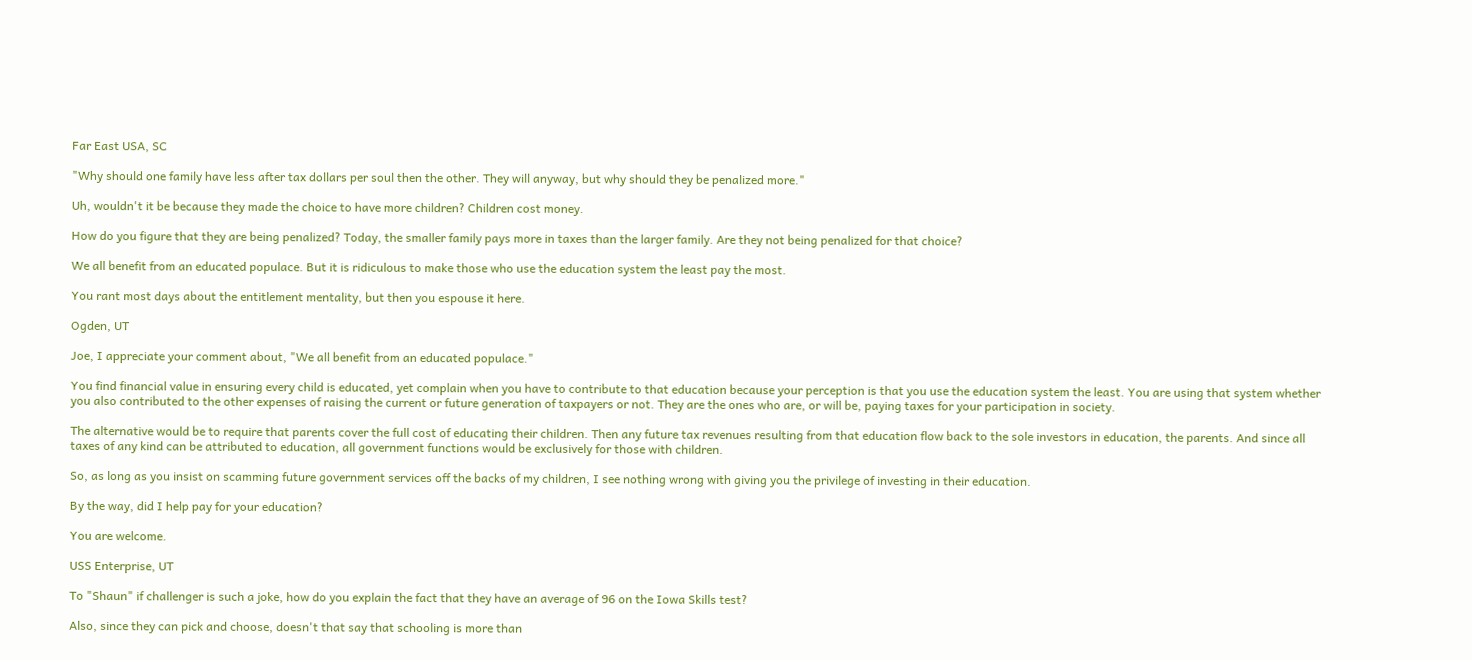Far East USA, SC

"Why should one family have less after tax dollars per soul then the other. They will anyway, but why should they be penalized more."

Uh, wouldn't it be because they made the choice to have more children? Children cost money.

How do you figure that they are being penalized? Today, the smaller family pays more in taxes than the larger family. Are they not being penalized for that choice?

We all benefit from an educated populace. But it is ridiculous to make those who use the education system the least pay the most.

You rant most days about the entitlement mentality, but then you espouse it here.

Ogden, UT

Joe, I appreciate your comment about, "We all benefit from an educated populace."

You find financial value in ensuring every child is educated, yet complain when you have to contribute to that education because your perception is that you use the education system the least. You are using that system whether you also contributed to the other expenses of raising the current or future generation of taxpayers or not. They are the ones who are, or will be, paying taxes for your participation in society.

The alternative would be to require that parents cover the full cost of educating their children. Then any future tax revenues resulting from that education flow back to the sole investors in education, the parents. And since all taxes of any kind can be attributed to education, all government functions would be exclusively for those with children.

So, as long as you insist on scamming future government services off the backs of my children, I see nothing wrong with giving you the privilege of investing in their education.

By the way, did I help pay for your education?

You are welcome.

USS Enterprise, UT

To "Shaun" if challenger is such a joke, how do you explain the fact that they have an average of 96 on the Iowa Skills test?

Also, since they can pick and choose, doesn't that say that schooling is more than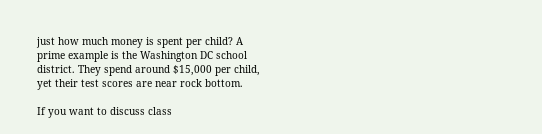just how much money is spent per child? A prime example is the Washington DC school district. They spend around $15,000 per child, yet their test scores are near rock bottom.

If you want to discuss class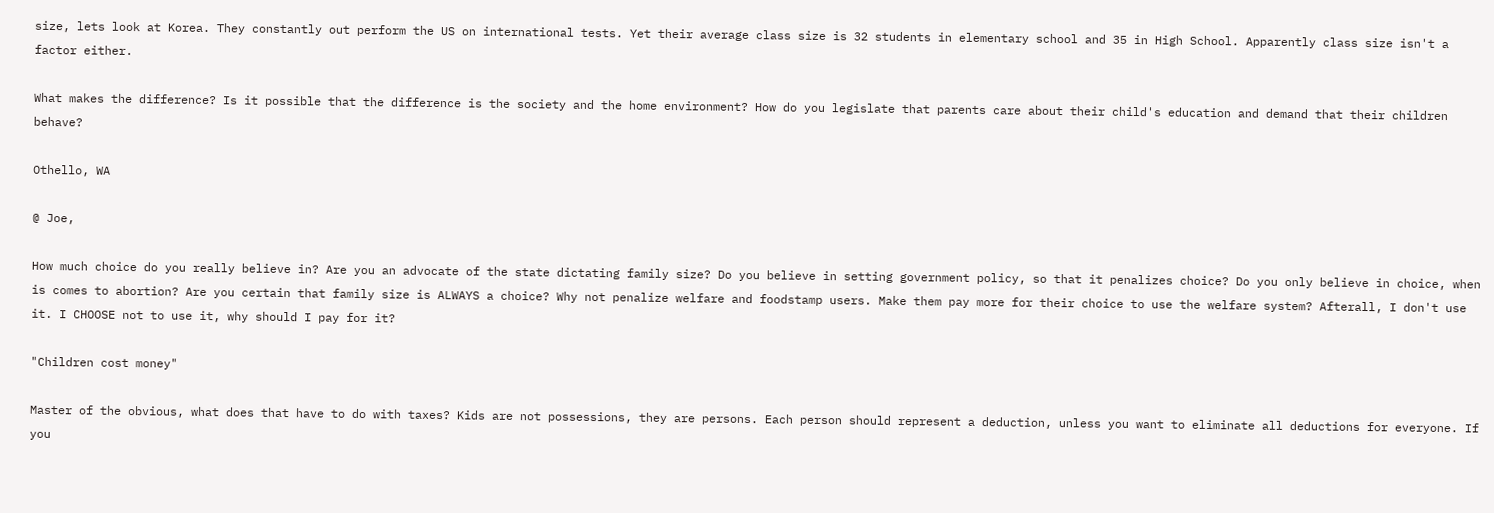size, lets look at Korea. They constantly out perform the US on international tests. Yet their average class size is 32 students in elementary school and 35 in High School. Apparently class size isn't a factor either.

What makes the difference? Is it possible that the difference is the society and the home environment? How do you legislate that parents care about their child's education and demand that their children behave?

Othello, WA

@ Joe,

How much choice do you really believe in? Are you an advocate of the state dictating family size? Do you believe in setting government policy, so that it penalizes choice? Do you only believe in choice, when is comes to abortion? Are you certain that family size is ALWAYS a choice? Why not penalize welfare and foodstamp users. Make them pay more for their choice to use the welfare system? Afterall, I don't use it. I CHOOSE not to use it, why should I pay for it?

"Children cost money"

Master of the obvious, what does that have to do with taxes? Kids are not possessions, they are persons. Each person should represent a deduction, unless you want to eliminate all deductions for everyone. If you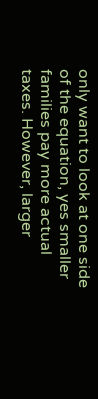only want to look at one side of the equation, yes smaller families pay more actual taxes. However, larger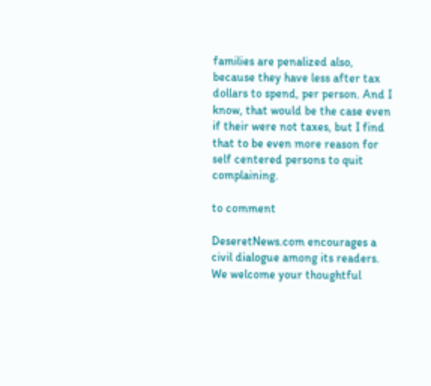families are penalized also, because they have less after tax dollars to spend, per person. And I know, that would be the case even if their were not taxes, but I find that to be even more reason for self centered persons to quit complaining.

to comment

DeseretNews.com encourages a civil dialogue among its readers. We welcome your thoughtful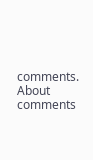comments.
About comments